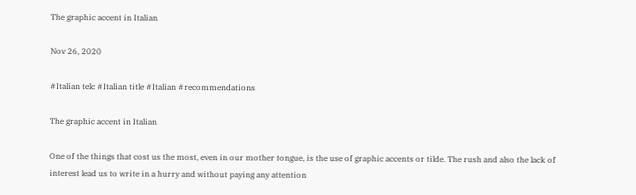The graphic accent in Italian

Nov 26, 2020

#Italian telc #Italian title #Italian #recommendations

The graphic accent in Italian

One of the things that cost us the most, even in our mother tongue, is the use of graphic accents or tilde. The rush and also the lack of interest lead us to write in a hurry and without paying any attention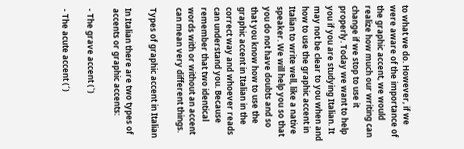to what we do. However, if we were aware of the importance of the graphic accent, we would realize how much our writing can change if we stop to use it properly. Today we want to help you if you are studying Italian. It may not be clear to you when and how to use the graphic accent in Italian to write well, like a native speaker. We will help you so that you do not have doubts and so that you know how to use the graphic accent in Italian in the correct way and whoever reads can understand you. Because remember that two identical words with or without an accent can mean very different things.

Types of graphic accent in Italian

In Italian there are two types of accents or graphic accents:

- The grave accent (`)

- The acute accent (´)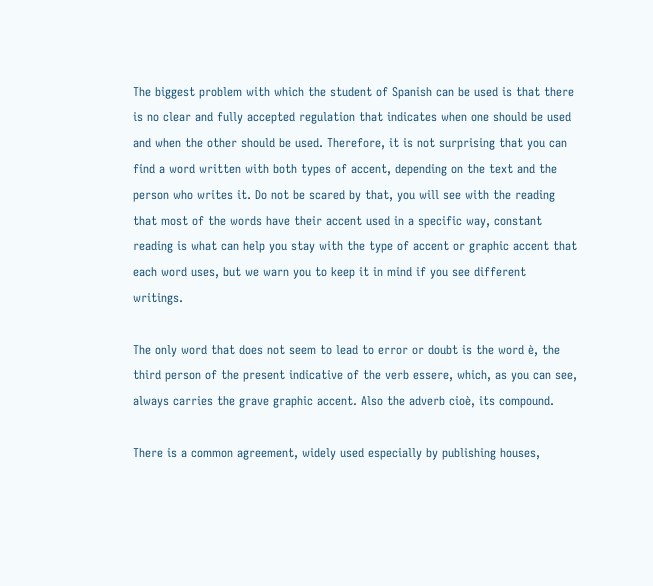The biggest problem with which the student of Spanish can be used is that there is no clear and fully accepted regulation that indicates when one should be used and when the other should be used. Therefore, it is not surprising that you can find a word written with both types of accent, depending on the text and the person who writes it. Do not be scared by that, you will see with the reading that most of the words have their accent used in a specific way, constant reading is what can help you stay with the type of accent or graphic accent that each word uses, but we warn you to keep it in mind if you see different writings.

The only word that does not seem to lead to error or doubt is the word è, the third person of the present indicative of the verb essere, which, as you can see, always carries the grave graphic accent. Also the adverb cioè, its compound.

There is a common agreement, widely used especially by publishing houses,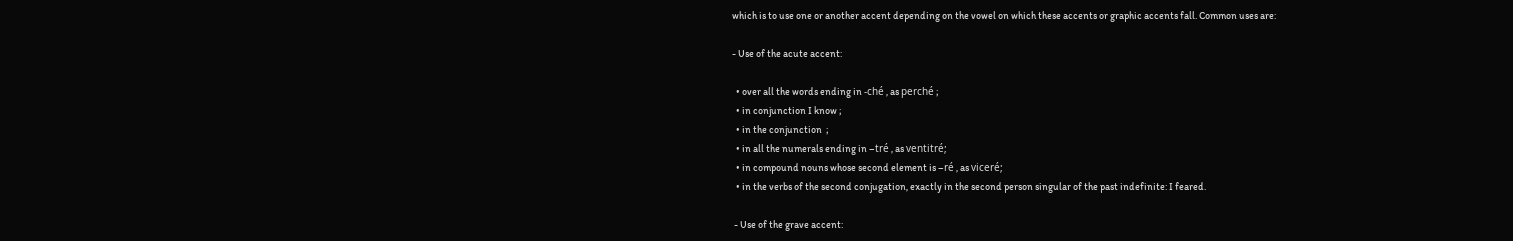which is to use one or another accent depending on the vowel on which these accents or graphic accents fall. Common uses are:

- Use of the acute accent:

  • over all the words ending in -ché , as perché ;
  • in conjunction I know ;
  • in the conjunction  ;
  • in all the numerals ending in –tré , as ventitré;
  • in compound nouns whose second element is –ré , as viceré;
  • in the verbs of the second conjugation, exactly in the second person singular of the past indefinite: I feared.

 - Use of the grave accent: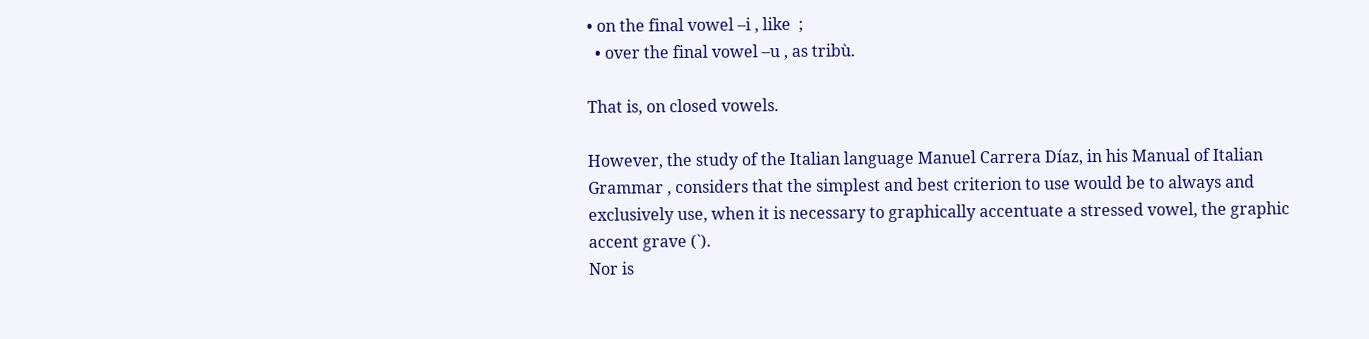• on the final vowel –i , like  ;
  • over the final vowel –u , as tribù.

That is, on closed vowels.

However, the study of the Italian language Manuel Carrera Díaz, in his Manual of Italian Grammar , considers that the simplest and best criterion to use would be to always and exclusively use, when it is necessary to graphically accentuate a stressed vowel, the graphic accent grave (`).
Nor is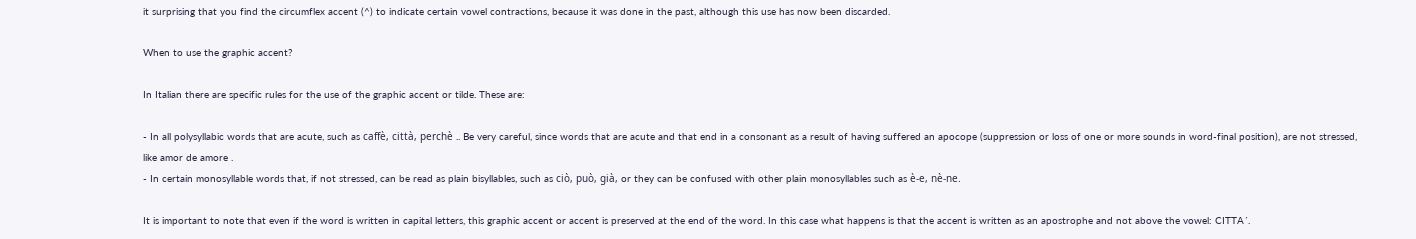it surprising that you find the circumflex accent (^) to indicate certain vowel contractions, because it was done in the past, although this use has now been discarded.

When to use the graphic accent?

In Italian there are specific rules for the use of the graphic accent or tilde. These are:

- In all polysyllabic words that are acute, such as caffè, città, perchè .. Be very careful, since words that are acute and that end in a consonant as a result of having suffered an apocope (suppression or loss of one or more sounds in word-final position), are not stressed, like amor de amore .
- In certain monosyllable words that, if not stressed, can be read as plain bisyllables, such as ciò, può, già, or they can be confused with other plain monosyllables such as è-e, nè-ne.

It is important to note that even if the word is written in capital letters, this graphic accent or accent is preserved at the end of the word. In this case what happens is that the accent is written as an apostrophe and not above the vowel: CITTA´.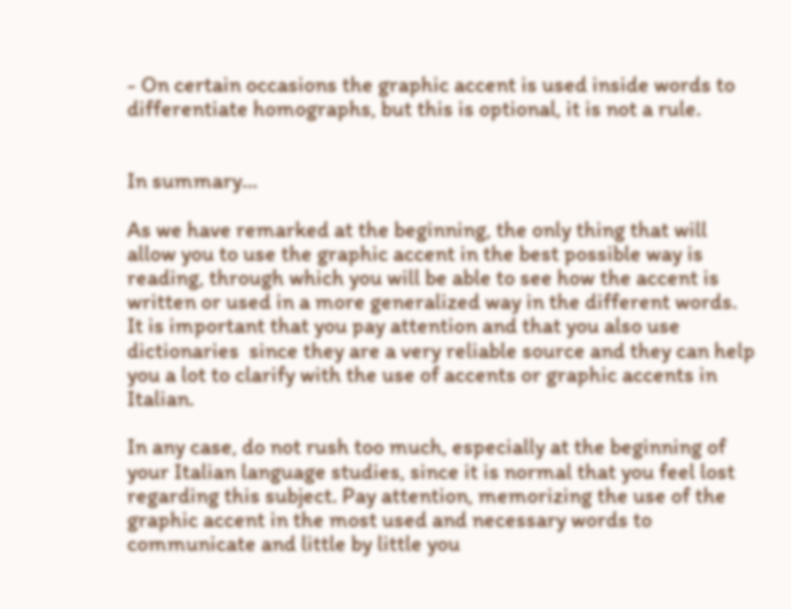- On certain occasions the graphic accent is used inside words to differentiate homographs, but this is optional, it is not a rule.


In summary…

As we have remarked at the beginning, the only thing that will allow you to use the graphic accent in the best possible way is reading, through which you will be able to see how the accent is written or used in a more generalized way in the different words. It is important that you pay attention and that you also use dictionaries  since they are a very reliable source and they can help you a lot to clarify with the use of accents or graphic accents in Italian.

In any case, do not rush too much, especially at the beginning of your Italian language studies, since it is normal that you feel lost regarding this subject. Pay attention, memorizing the use of the graphic accent in the most used and necessary words to communicate and little by little you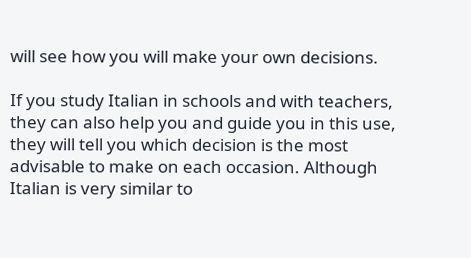will see how you will make your own decisions.

If you study Italian in schools and with teachers, they can also help you and guide you in this use, they will tell you which decision is the most advisable to make on each occasion. Although Italian is very similar to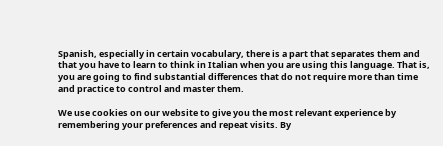Spanish, especially in certain vocabulary, there is a part that separates them and that you have to learn to think in Italian when you are using this language. That is, you are going to find substantial differences that do not require more than time and practice to control and master them.

We use cookies on our website to give you the most relevant experience by remembering your preferences and repeat visits. By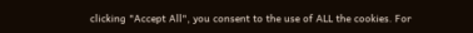clicking "Accept All", you consent to the use of ALL the cookies. For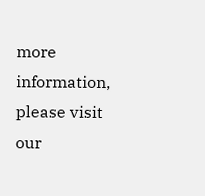more information, please visit our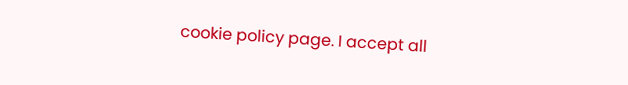cookie policy page. I accept all